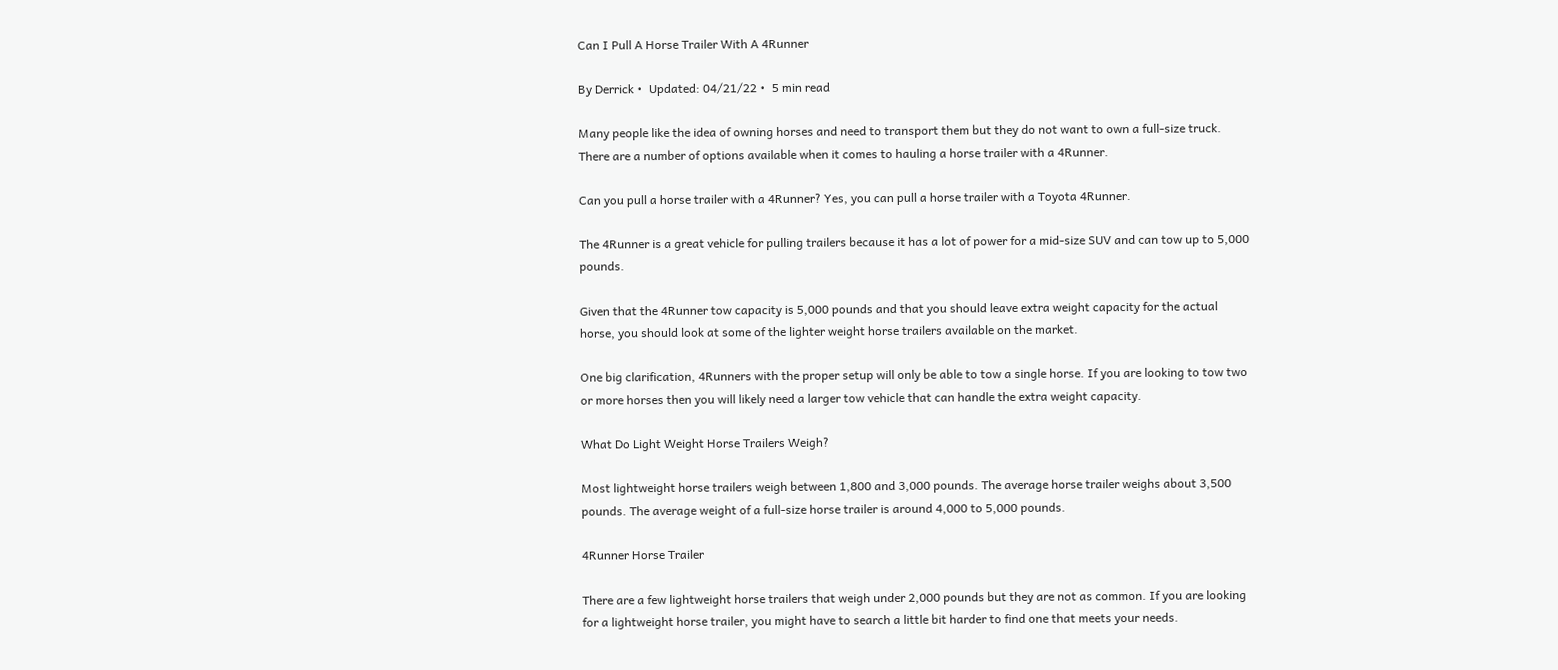Can I Pull A Horse Trailer With A 4Runner

By Derrick •  Updated: 04/21/22 •  5 min read

Many people like the idea of owning horses and need to transport them but they do not want to own a full-size truck. There are a number of options available when it comes to hauling a horse trailer with a 4Runner.

Can you pull a horse trailer with a 4Runner? Yes, you can pull a horse trailer with a Toyota 4Runner.

The 4Runner is a great vehicle for pulling trailers because it has a lot of power for a mid-size SUV and can tow up to 5,000 pounds.

Given that the 4Runner tow capacity is 5,000 pounds and that you should leave extra weight capacity for the actual horse, you should look at some of the lighter weight horse trailers available on the market.

One big clarification, 4Runners with the proper setup will only be able to tow a single horse. If you are looking to tow two or more horses then you will likely need a larger tow vehicle that can handle the extra weight capacity.

What Do Light Weight Horse Trailers Weigh?

Most lightweight horse trailers weigh between 1,800 and 3,000 pounds. The average horse trailer weighs about 3,500 pounds. The average weight of a full-size horse trailer is around 4,000 to 5,000 pounds.

4Runner Horse Trailer

There are a few lightweight horse trailers that weigh under 2,000 pounds but they are not as common. If you are looking for a lightweight horse trailer, you might have to search a little bit harder to find one that meets your needs.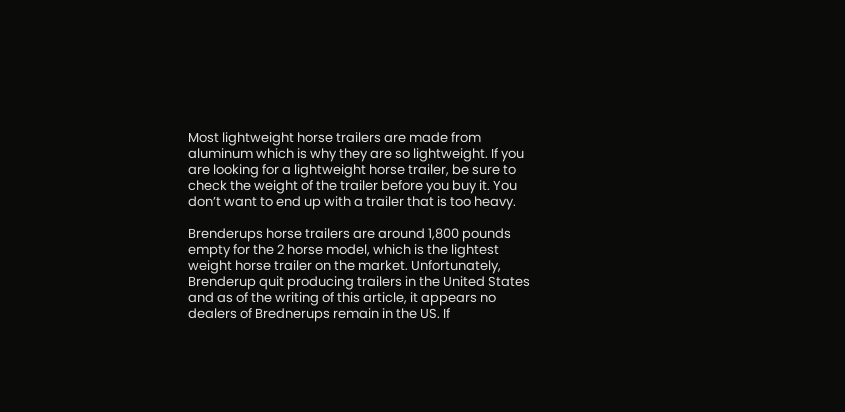Most lightweight horse trailers are made from aluminum which is why they are so lightweight. If you are looking for a lightweight horse trailer, be sure to check the weight of the trailer before you buy it. You don’t want to end up with a trailer that is too heavy.

Brenderups horse trailers are around 1,800 pounds empty for the 2 horse model, which is the lightest weight horse trailer on the market. Unfortunately, Brenderup quit producing trailers in the United States and as of the writing of this article, it appears no dealers of Brednerups remain in the US. If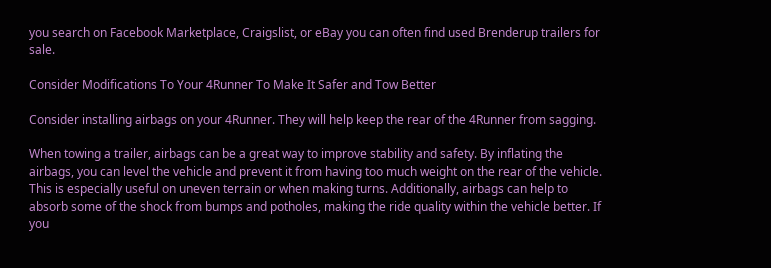you search on Facebook Marketplace, Craigslist, or eBay you can often find used Brenderup trailers for sale.

Consider Modifications To Your 4Runner To Make It Safer and Tow Better

Consider installing airbags on your 4Runner. They will help keep the rear of the 4Runner from sagging.

When towing a trailer, airbags can be a great way to improve stability and safety. By inflating the airbags, you can level the vehicle and prevent it from having too much weight on the rear of the vehicle. This is especially useful on uneven terrain or when making turns. Additionally, airbags can help to absorb some of the shock from bumps and potholes, making the ride quality within the vehicle better. If you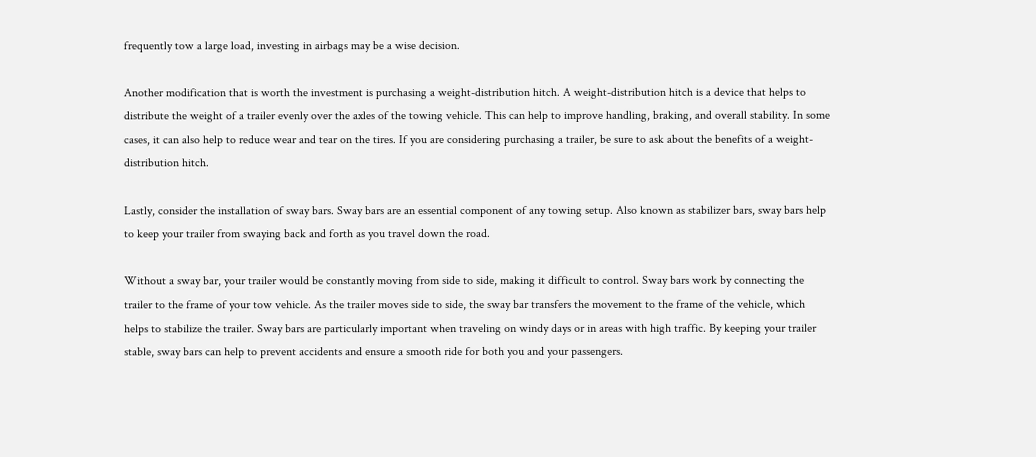frequently tow a large load, investing in airbags may be a wise decision.

Another modification that is worth the investment is purchasing a weight-distribution hitch. A weight-distribution hitch is a device that helps to distribute the weight of a trailer evenly over the axles of the towing vehicle. This can help to improve handling, braking, and overall stability. In some cases, it can also help to reduce wear and tear on the tires. If you are considering purchasing a trailer, be sure to ask about the benefits of a weight-distribution hitch.

Lastly, consider the installation of sway bars. Sway bars are an essential component of any towing setup. Also known as stabilizer bars, sway bars help to keep your trailer from swaying back and forth as you travel down the road.

Without a sway bar, your trailer would be constantly moving from side to side, making it difficult to control. Sway bars work by connecting the trailer to the frame of your tow vehicle. As the trailer moves side to side, the sway bar transfers the movement to the frame of the vehicle, which helps to stabilize the trailer. Sway bars are particularly important when traveling on windy days or in areas with high traffic. By keeping your trailer stable, sway bars can help to prevent accidents and ensure a smooth ride for both you and your passengers.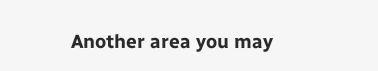Another area you may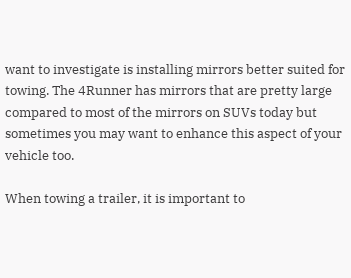want to investigate is installing mirrors better suited for towing. The 4Runner has mirrors that are pretty large compared to most of the mirrors on SUVs today but sometimes you may want to enhance this aspect of your vehicle too.

When towing a trailer, it is important to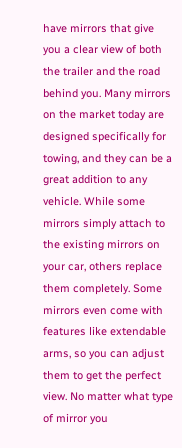have mirrors that give you a clear view of both the trailer and the road behind you. Many mirrors on the market today are designed specifically for towing, and they can be a great addition to any vehicle. While some mirrors simply attach to the existing mirrors on your car, others replace them completely. Some mirrors even come with features like extendable arms, so you can adjust them to get the perfect view. No matter what type of mirror you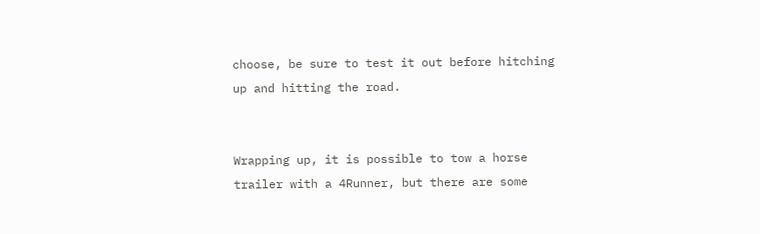choose, be sure to test it out before hitching up and hitting the road.


Wrapping up, it is possible to tow a horse trailer with a 4Runner, but there are some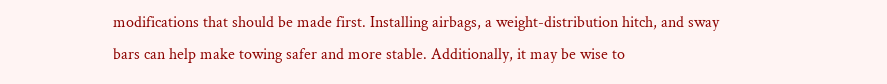modifications that should be made first. Installing airbags, a weight-distribution hitch, and sway bars can help make towing safer and more stable. Additionally, it may be wise to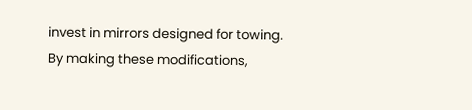invest in mirrors designed for towing. By making these modifications,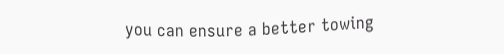you can ensure a better towing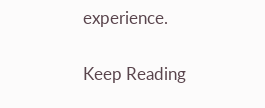experience.


Keep Reading